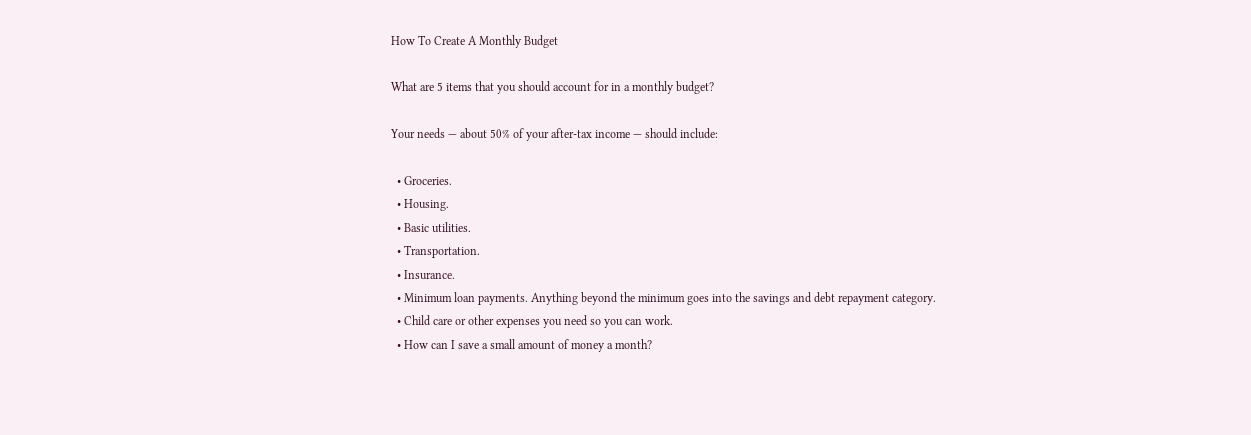How To Create A Monthly Budget

What are 5 items that you should account for in a monthly budget?

Your needs — about 50% of your after-tax income — should include:

  • Groceries.
  • Housing.
  • Basic utilities.
  • Transportation.
  • Insurance.
  • Minimum loan payments. Anything beyond the minimum goes into the savings and debt repayment category.
  • Child care or other expenses you need so you can work.
  • How can I save a small amount of money a month?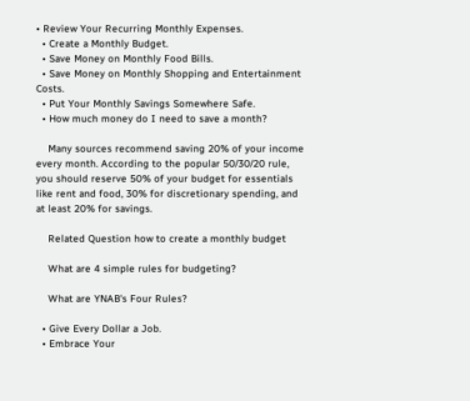• Review Your Recurring Monthly Expenses.
  • Create a Monthly Budget.
  • Save Money on Monthly Food Bills.
  • Save Money on Monthly Shopping and Entertainment Costs.
  • Put Your Monthly Savings Somewhere Safe.
  • How much money do I need to save a month?

    Many sources recommend saving 20% of your income every month. According to the popular 50/30/20 rule, you should reserve 50% of your budget for essentials like rent and food, 30% for discretionary spending, and at least 20% for savings.

    Related Question how to create a monthly budget

    What are 4 simple rules for budgeting?

    What are YNAB's Four Rules?

  • Give Every Dollar a Job.
  • Embrace Your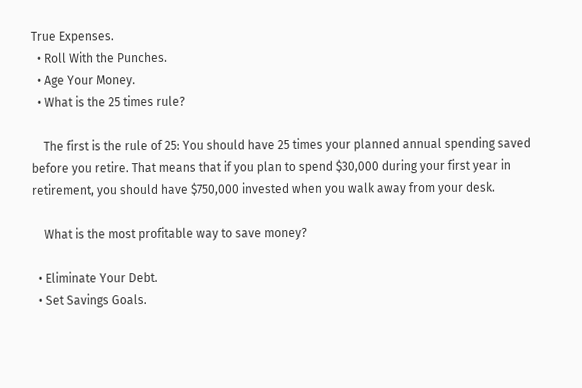True Expenses.
  • Roll With the Punches.
  • Age Your Money.
  • What is the 25 times rule?

    The first is the rule of 25: You should have 25 times your planned annual spending saved before you retire. That means that if you plan to spend $30,000 during your first year in retirement, you should have $750,000 invested when you walk away from your desk.

    What is the most profitable way to save money?

  • Eliminate Your Debt.
  • Set Savings Goals.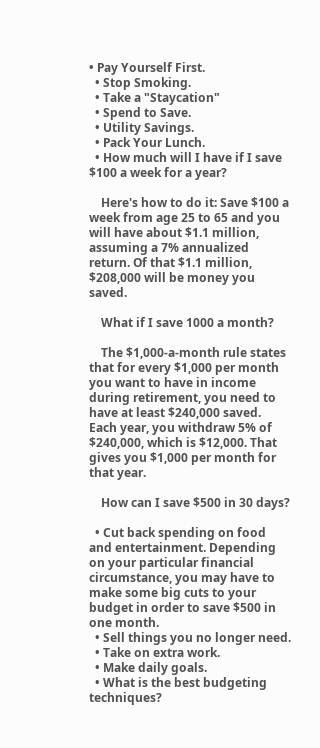• Pay Yourself First.
  • Stop Smoking.
  • Take a "Staycation"
  • Spend to Save.
  • Utility Savings.
  • Pack Your Lunch.
  • How much will I have if I save $100 a week for a year?

    Here's how to do it: Save $100 a week from age 25 to 65 and you will have about $1.1 million, assuming a 7% annualized return. Of that $1.1 million, $208,000 will be money you saved.

    What if I save 1000 a month?

    The $1,000-a-month rule states that for every $1,000 per month you want to have in income during retirement, you need to have at least $240,000 saved. Each year, you withdraw 5% of $240,000, which is $12,000. That gives you $1,000 per month for that year.

    How can I save $500 in 30 days?

  • Cut back spending on food and entertainment. Depending on your particular financial circumstance, you may have to make some big cuts to your budget in order to save $500 in one month.
  • Sell things you no longer need.
  • Take on extra work.
  • Make daily goals.
  • What is the best budgeting techniques?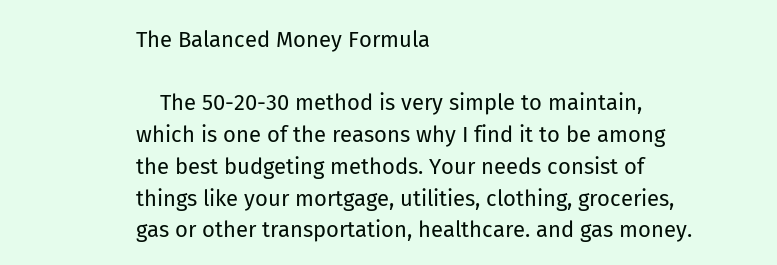The Balanced Money Formula

    The 50-20-30 method is very simple to maintain, which is one of the reasons why I find it to be among the best budgeting methods. Your needs consist of things like your mortgage, utilities, clothing, groceries, gas or other transportation, healthcare. and gas money.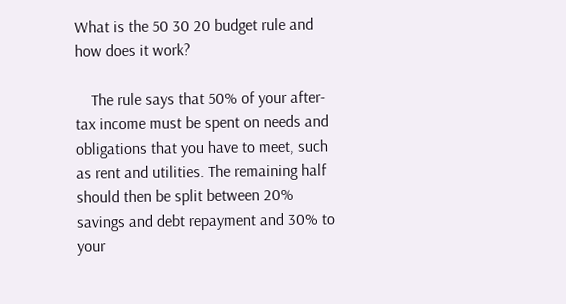What is the 50 30 20 budget rule and how does it work?

    The rule says that 50% of your after-tax income must be spent on needs and obligations that you have to meet, such as rent and utilities. The remaining half should then be split between 20% savings and debt repayment and 30% to your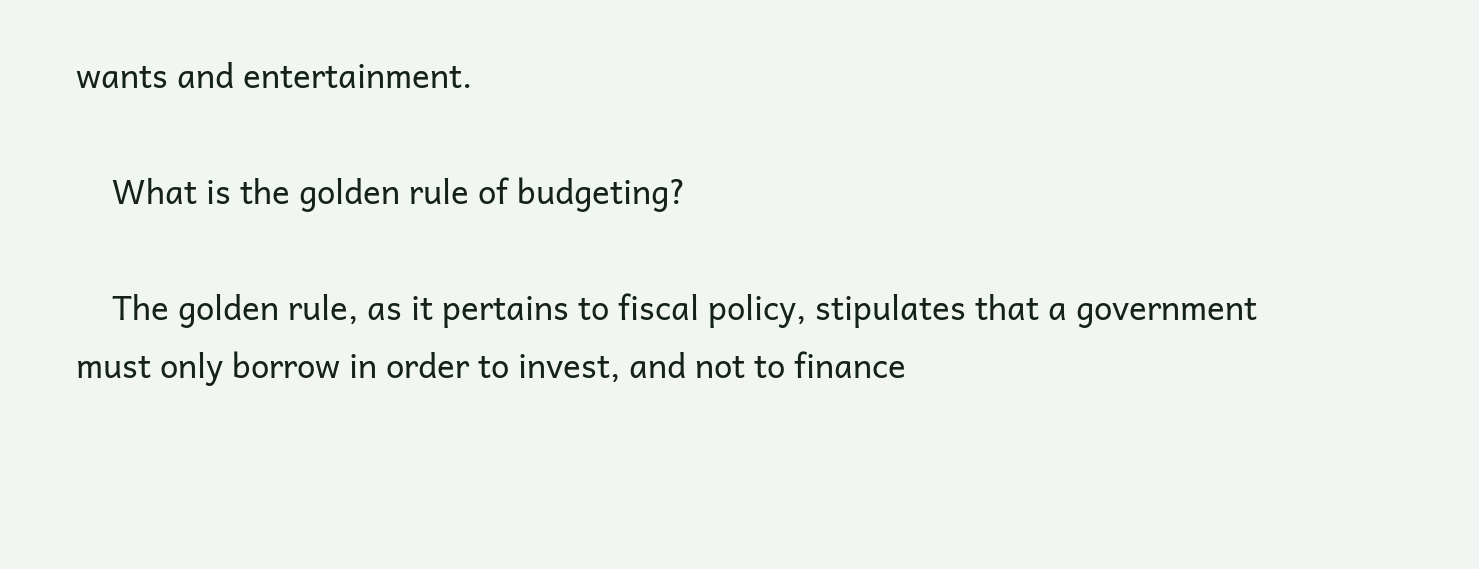wants and entertainment.

    What is the golden rule of budgeting?

    The golden rule, as it pertains to fiscal policy, stipulates that a government must only borrow in order to invest, and not to finance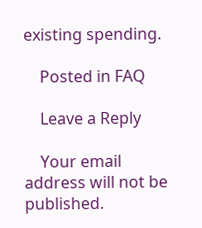existing spending.

    Posted in FAQ

    Leave a Reply

    Your email address will not be published.